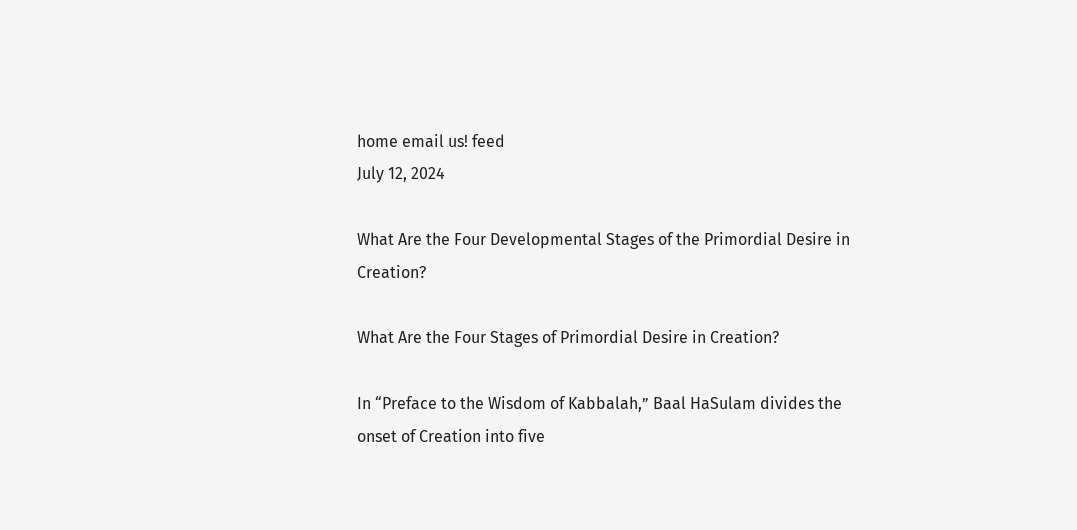home email us! feed
July 12, 2024

What Are the Four Developmental Stages of the Primordial Desire in Creation?

What Are the Four Stages of Primordial Desire in Creation?

In “Preface to the Wisdom of Kabbalah,” Baal HaSulam divides the onset of Creation into five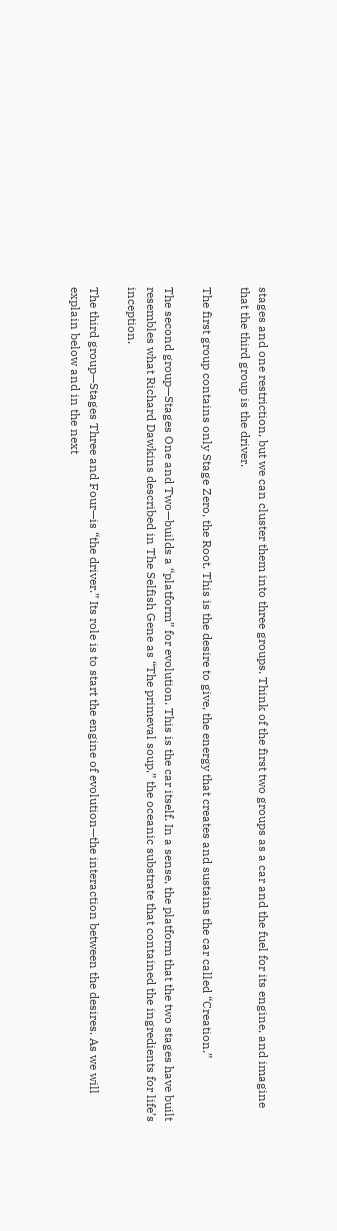stages and one restriction, but we can cluster them into three groups. Think of the first two groups as a car and the fuel for its engine, and imagine that the third group is the driver.

The first group contains only Stage Zero, the Root. This is the desire to give, the energy that creates and sustains the car called “Creation.”

The second group—Stages One and Two—builds a “platform” for evolution. This is the car itself. In a sense, the platform that the two stages have built resembles what Richard Dawkins described in The Selfish Gene as “The primeval soup,” the oceanic substrate that contained the ingredients for life’s inception.

The third group—Stages Three and Four—is “the driver.” Its role is to start the engine of evolution—the interaction between the desires. As we will explain below and in the next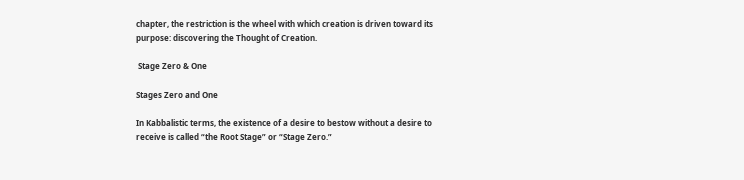chapter, the restriction is the wheel with which creation is driven toward its purpose: discovering the Thought of Creation.

 Stage Zero & One

Stages Zero and One

In Kabbalistic terms, the existence of a desire to bestow without a desire to receive is called “the Root Stage” or “Stage Zero.”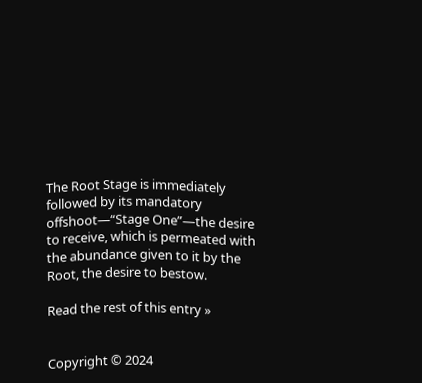The Root Stage is immediately followed by its mandatory offshoot—“Stage One”—the desire to receive, which is permeated with the abundance given to it by the Root, the desire to bestow.

Read the rest of this entry »


Copyright © 2024